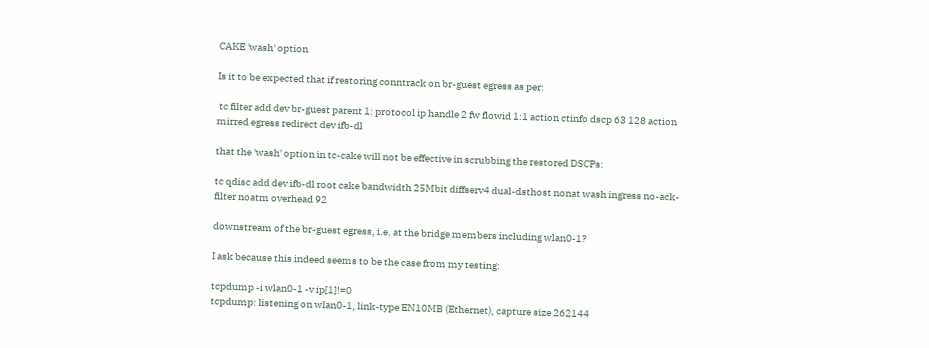CAKE 'wash' option

Is it to be expected that if restoring conntrack on br-guest egress as per:

 tc filter add dev br-guest parent 1: protocol ip handle 2 fw flowid 1:1 action ctinfo dscp 63 128 action mirred egress redirect dev ifb-dl

that the 'wash' option in tc-cake will not be effective in scrubbing the restored DSCPs:

tc qdisc add dev ifb-dl root cake bandwidth 25Mbit diffserv4 dual-dsthost nonat wash ingress no-ack-filter noatm overhead 92

downstream of the br-guest egress, i.e. at the bridge members including wlan0-1?

I ask because this indeed seems to be the case from my testing:

tcpdump -i wlan0-1 -v ip[1]!=0
tcpdump: listening on wlan0-1, link-type EN10MB (Ethernet), capture size 262144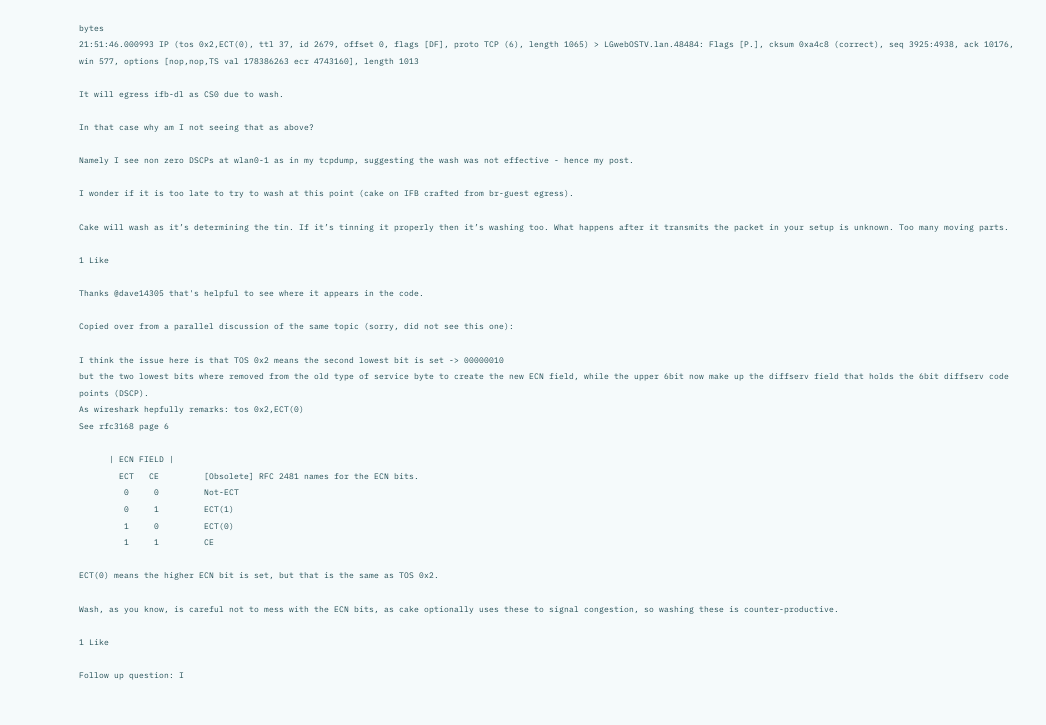bytes
21:51:46.000993 IP (tos 0x2,ECT(0), ttl 37, id 2679, offset 0, flags [DF], proto TCP (6), length 1065) > LGwebOSTV.lan.48484: Flags [P.], cksum 0xa4c8 (correct), seq 3925:4938, ack 10176, win 577, options [nop,nop,TS val 178386263 ecr 4743160], length 1013

It will egress ifb-dl as CS0 due to wash.

In that case why am I not seeing that as above?

Namely I see non zero DSCPs at wlan0-1 as in my tcpdump, suggesting the wash was not effective - hence my post.

I wonder if it is too late to try to wash at this point (cake on IFB crafted from br-guest egress).

Cake will wash as it’s determining the tin. If it’s tinning it properly then it’s washing too. What happens after it transmits the packet in your setup is unknown. Too many moving parts.

1 Like

Thanks @dave14305 that's helpful to see where it appears in the code.

Copied over from a parallel discussion of the same topic (sorry, did not see this one):

I think the issue here is that TOS 0x2 means the second lowest bit is set -> 00000010
but the two lowest bits where removed from the old type of service byte to create the new ECN field, while the upper 6bit now make up the diffserv field that holds the 6bit diffserv code points (DSCP).
As wireshark hepfully remarks: tos 0x2,ECT(0)
See rfc3168 page 6

      | ECN FIELD |
        ECT   CE         [Obsolete] RFC 2481 names for the ECN bits.
         0     0         Not-ECT
         0     1         ECT(1)
         1     0         ECT(0)
         1     1         CE

ECT(0) means the higher ECN bit is set, but that is the same as TOS 0x2.

Wash, as you know, is careful not to mess with the ECN bits, as cake optionally uses these to signal congestion, so washing these is counter-productive.

1 Like

Follow up question: I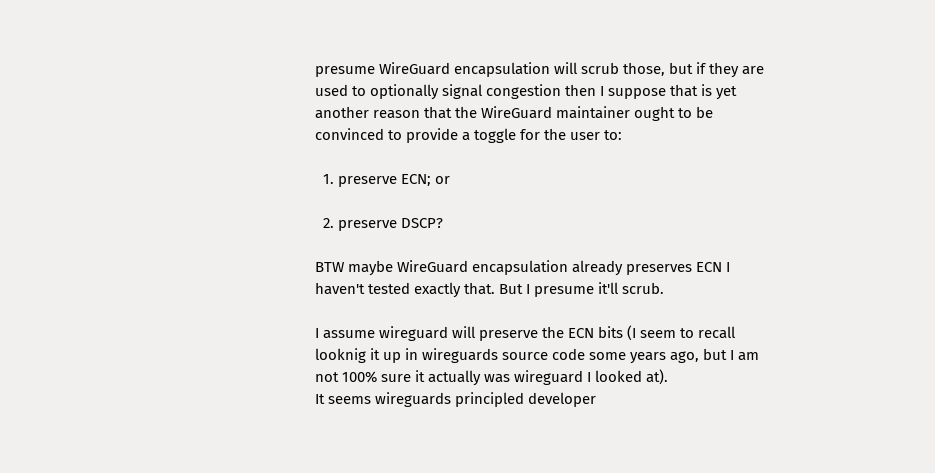presume WireGuard encapsulation will scrub those, but if they are used to optionally signal congestion then I suppose that is yet another reason that the WireGuard maintainer ought to be convinced to provide a toggle for the user to:

  1. preserve ECN; or

  2. preserve DSCP?

BTW maybe WireGuard encapsulation already preserves ECN I haven't tested exactly that. But I presume it'll scrub.

I assume wireguard will preserve the ECN bits (I seem to recall looknig it up in wireguards source code some years ago, but I am not 100% sure it actually was wireguard I looked at).
It seems wireguards principled developer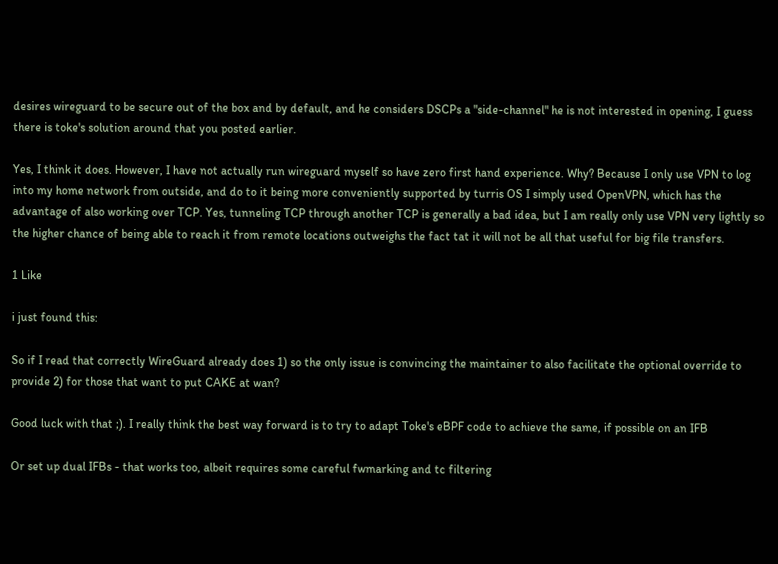desires wireguard to be secure out of the box and by default, and he considers DSCPs a "side-channel" he is not interested in opening, I guess there is toke's solution around that you posted earlier.

Yes, I think it does. However, I have not actually run wireguard myself so have zero first hand experience. Why? Because I only use VPN to log into my home network from outside, and do to it being more conveniently supported by turris OS I simply used OpenVPN, which has the advantage of also working over TCP. Yes, tunneling TCP through another TCP is generally a bad idea, but I am really only use VPN very lightly so the higher chance of being able to reach it from remote locations outweighs the fact tat it will not be all that useful for big file transfers.

1 Like

i just found this:

So if I read that correctly WireGuard already does 1) so the only issue is convincing the maintainer to also facilitate the optional override to provide 2) for those that want to put CAKE at wan?

Good luck with that ;). I really think the best way forward is to try to adapt Toke's eBPF code to achieve the same, if possible on an IFB

Or set up dual IFBs - that works too, albeit requires some careful fwmarking and tc filtering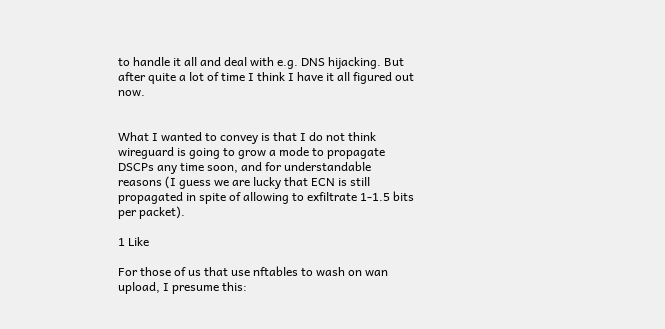to handle it all and deal with e.g. DNS hijacking. But after quite a lot of time I think I have it all figured out now.


What I wanted to convey is that I do not think wireguard is going to grow a mode to propagate DSCPs any time soon, and for understandable reasons (I guess we are lucky that ECN is still propagated in spite of allowing to exfiltrate 1-1.5 bits per packet).

1 Like

For those of us that use nftables to wash on wan upload, I presume this: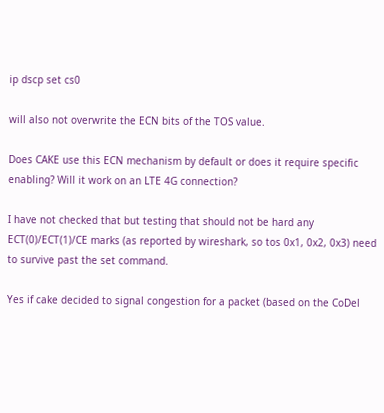ip dscp set cs0

will also not overwrite the ECN bits of the TOS value.

Does CAKE use this ECN mechanism by default or does it require specific enabling? Will it work on an LTE 4G connection?

I have not checked that but testing that should not be hard any ECT(0)/ECT(1)/CE marks (as reported by wireshark, so tos 0x1, 0x2, 0x3) need to survive past the set command.

Yes if cake decided to signal congestion for a packet (based on the CoDel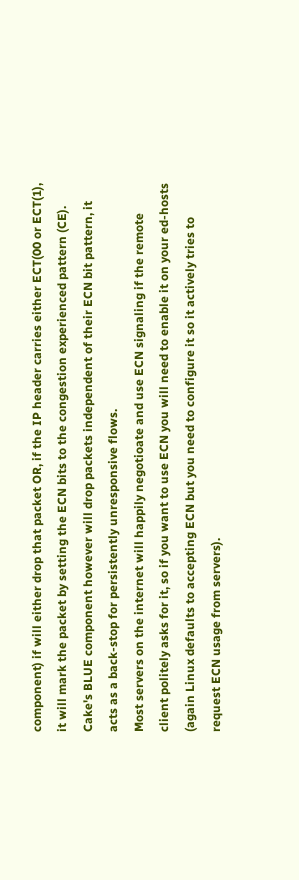component) if will either drop that packet OR, if the IP header carries either ECT(00 or ECT(1), it will mark the packet by setting the ECN bits to the congestion experienced pattern (CE). Cake's BLUE component however will drop packets independent of their ECN bit pattern, it acts as a back-stop for persistently unresponsive flows.
Most servers on the internet will happily negotioate and use ECN signaling if the remote client politely asks for it, so if you want to use ECN you will need to enable it on your ed-hosts (again Linux defaults to accepting ECN but you need to configure it so it actively tries to request ECN usage from servers).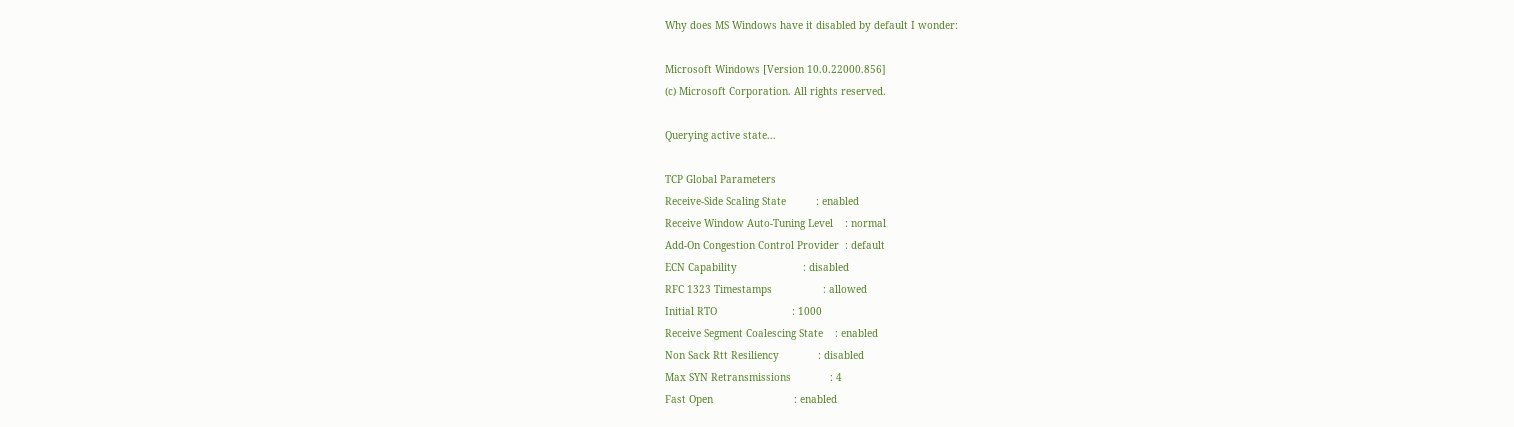Why does MS Windows have it disabled by default I wonder:

Microsoft Windows [Version 10.0.22000.856]
(c) Microsoft Corporation. All rights reserved.

Querying active state...

TCP Global Parameters
Receive-Side Scaling State          : enabled
Receive Window Auto-Tuning Level    : normal
Add-On Congestion Control Provider  : default
ECN Capability                      : disabled
RFC 1323 Timestamps                 : allowed
Initial RTO                         : 1000
Receive Segment Coalescing State    : enabled
Non Sack Rtt Resiliency             : disabled
Max SYN Retransmissions             : 4
Fast Open                           : enabled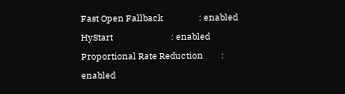Fast Open Fallback                  : enabled
HyStart                             : enabled
Proportional Rate Reduction         : enabled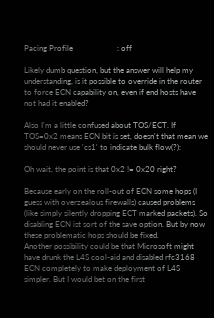Pacing Profile                      : off

Likely dumb question, but the answer will help my understanding, is it possible to override in the router to force ECN capability on, even if end hosts have not had it enabled?

Also I'm a little confused about TOS/ECT. If TOS=0x2 means ECN bit is set, doesn't that mean we should never use 'cs1' to indicate bulk flow(?):

Oh wait, the point is that 0x2 != 0x20 right?

Because early on the roll-out of ECN some hops (I guess with overzealous firewalls) caused problems (like simply silently dropping ECT marked packets). So disabling ECN ist sort of the save option. But by now these problematic hops should be fixed.
Another possibility could be that Microsoft might have drunk the L4S cool-aid and disabled rfc3168 ECN completely to make deployment of L4S simpler. But I would bet on the first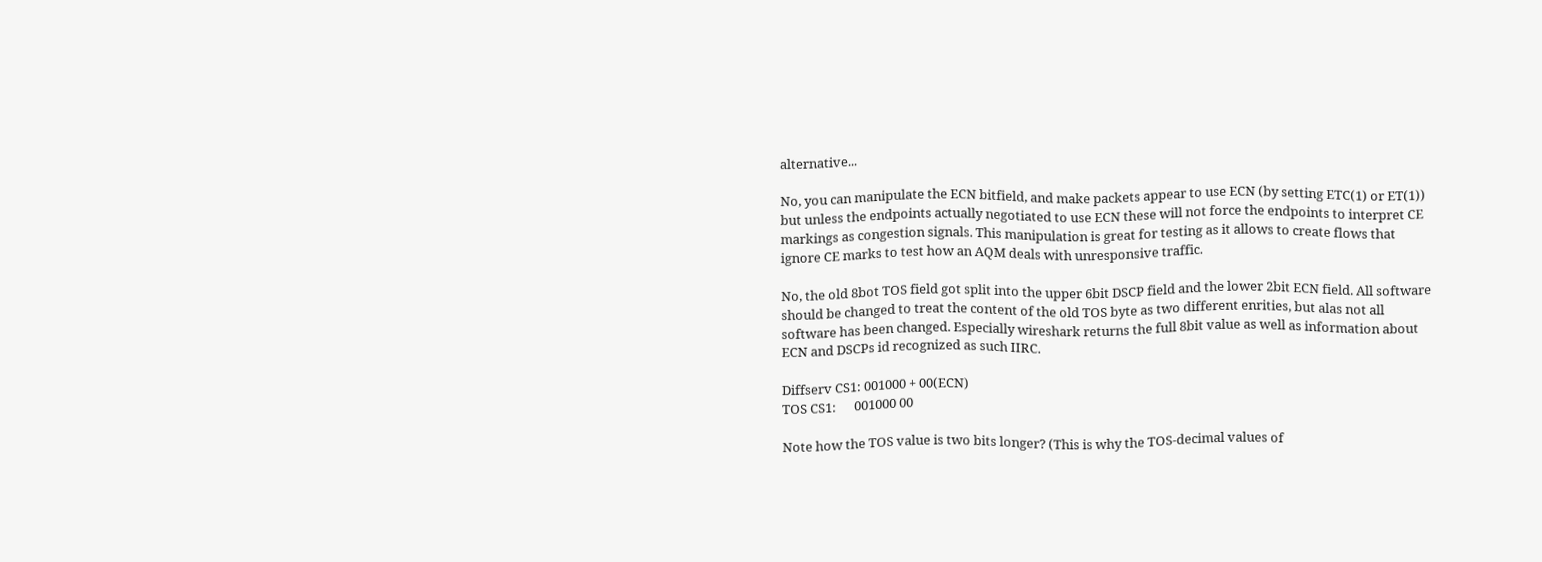alternative...

No, you can manipulate the ECN bitfield, and make packets appear to use ECN (by setting ETC(1) or ET(1)) but unless the endpoints actually negotiated to use ECN these will not force the endpoints to interpret CE markings as congestion signals. This manipulation is great for testing as it allows to create flows that ignore CE marks to test how an AQM deals with unresponsive traffic.

No, the old 8bot TOS field got split into the upper 6bit DSCP field and the lower 2bit ECN field. All software should be changed to treat the content of the old TOS byte as two different enrities, but alas not all software has been changed. Especially wireshark returns the full 8bit value as well as information about ECN and DSCPs id recognized as such IIRC.

Diffserv CS1: 001000 + 00(ECN)
TOS CS1:      001000 00

Note how the TOS value is two bits longer? (This is why the TOS-decimal values of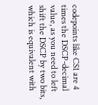codepoints like CS1 are 4 times the DSCP-decimal value, as you need to left shift the DSCP by two bits, which is equivalent with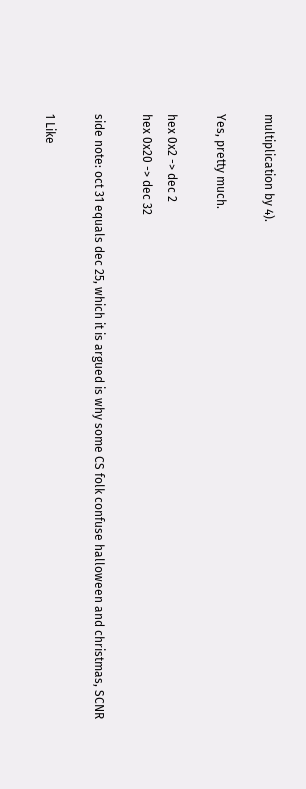multiplication by 4).

Yes, pretty much.

hex 0x2 -> dec 2
hex 0x20 -> dec 32

side note: oct 31 equals dec 25, which it is argued is why some CS folk confuse halloween and christmas, SCNR

1 Like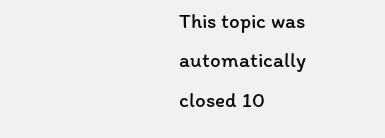This topic was automatically closed 10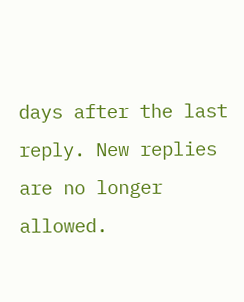days after the last reply. New replies are no longer allowed.